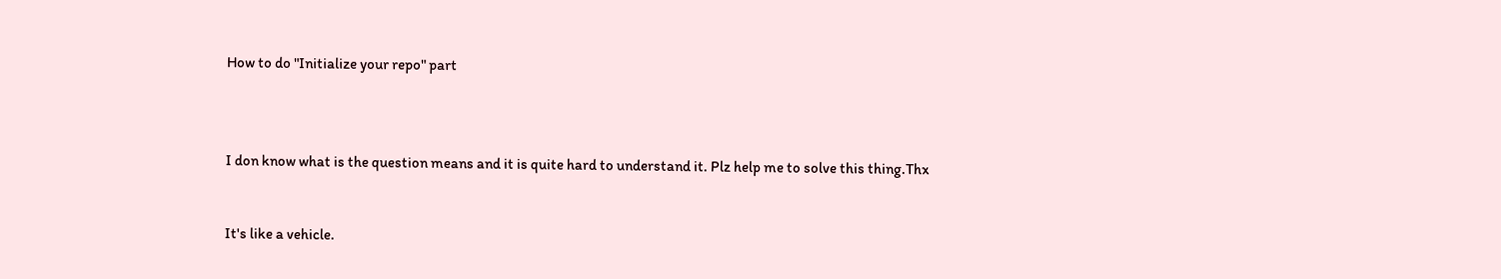How to do "Initialize your repo" part



I don know what is the question means and it is quite hard to understand it. Plz help me to solve this thing.Thx


It's like a vehicle.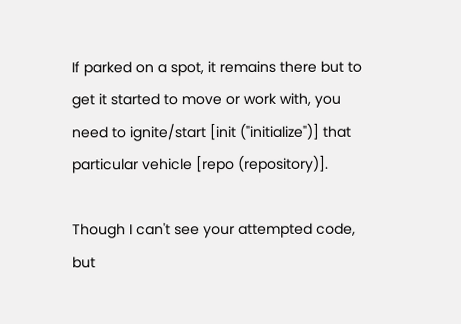If parked on a spot, it remains there but to get it started to move or work with, you need to ignite/start [init ("initialize")] that particular vehicle [repo (repository)].

Though I can't see your attempted code, but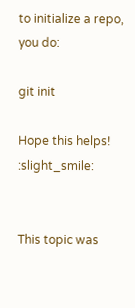to initialize a repo, you do:

git init

Hope this helps! :slight_smile:


This topic was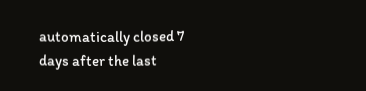automatically closed 7 days after the last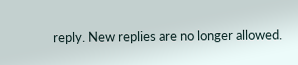reply. New replies are no longer allowed.